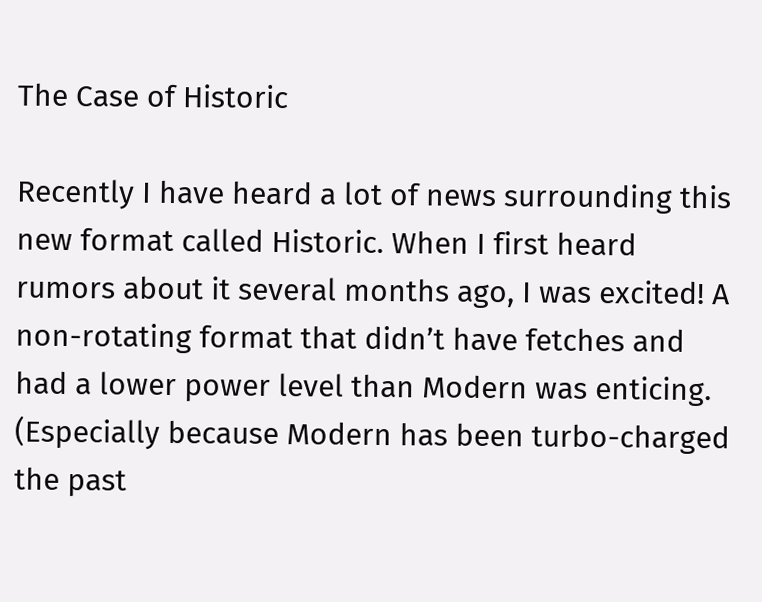The Case of Historic

Recently I have heard a lot of news surrounding this new format called Historic. When I first heard rumors about it several months ago, I was excited! A non-rotating format that didn’t have fetches and had a lower power level than Modern was enticing. (Especially because Modern has been turbo-charged the past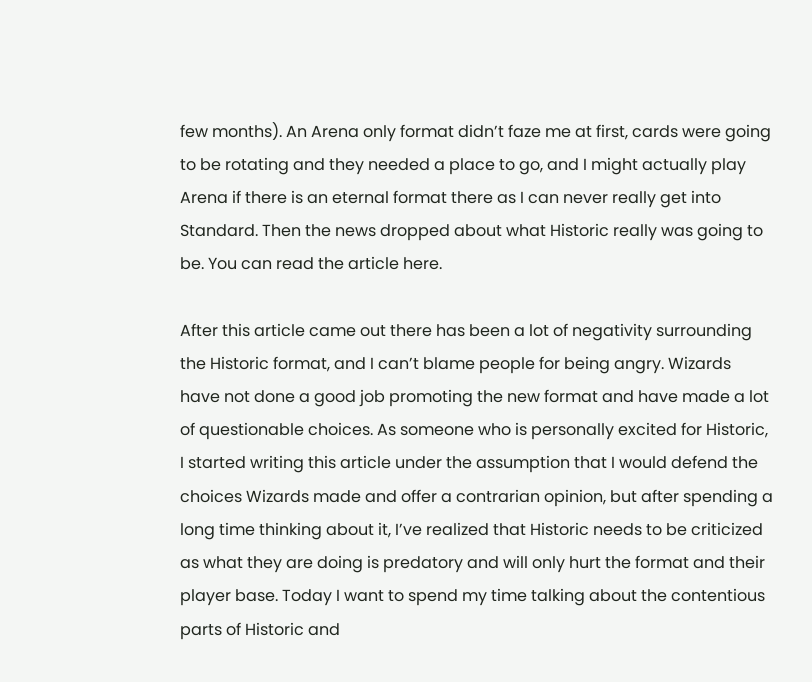few months). An Arena only format didn’t faze me at first, cards were going to be rotating and they needed a place to go, and I might actually play Arena if there is an eternal format there as I can never really get into Standard. Then the news dropped about what Historic really was going to be. You can read the article here.

After this article came out there has been a lot of negativity surrounding the Historic format, and I can’t blame people for being angry. Wizards have not done a good job promoting the new format and have made a lot of questionable choices. As someone who is personally excited for Historic, I started writing this article under the assumption that I would defend the choices Wizards made and offer a contrarian opinion, but after spending a long time thinking about it, I’ve realized that Historic needs to be criticized as what they are doing is predatory and will only hurt the format and their player base. Today I want to spend my time talking about the contentious parts of Historic and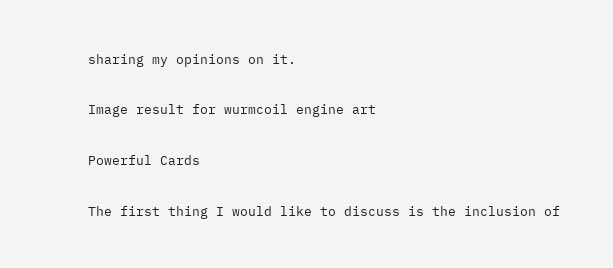sharing my opinions on it.

Image result for wurmcoil engine art

Powerful Cards

The first thing I would like to discuss is the inclusion of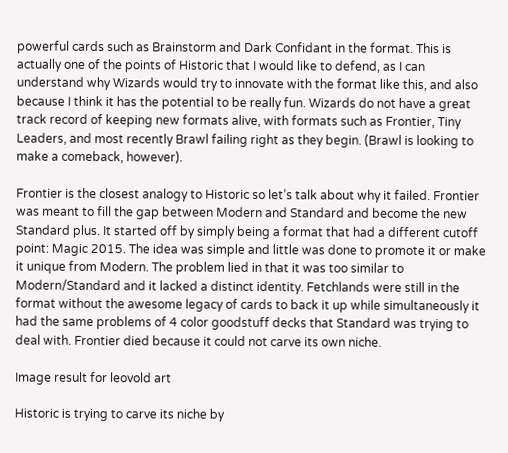powerful cards such as Brainstorm and Dark Confidant in the format. This is actually one of the points of Historic that I would like to defend, as I can understand why Wizards would try to innovate with the format like this, and also because I think it has the potential to be really fun. Wizards do not have a great track record of keeping new formats alive, with formats such as Frontier, Tiny Leaders, and most recently Brawl failing right as they begin. (Brawl is looking to make a comeback, however).

Frontier is the closest analogy to Historic so let’s talk about why it failed. Frontier was meant to fill the gap between Modern and Standard and become the new Standard plus. It started off by simply being a format that had a different cutoff point: Magic 2015. The idea was simple and little was done to promote it or make it unique from Modern. The problem lied in that it was too similar to Modern/Standard and it lacked a distinct identity. Fetchlands were still in the format without the awesome legacy of cards to back it up while simultaneously it had the same problems of 4 color goodstuff decks that Standard was trying to deal with. Frontier died because it could not carve its own niche.

Image result for leovold art

Historic is trying to carve its niche by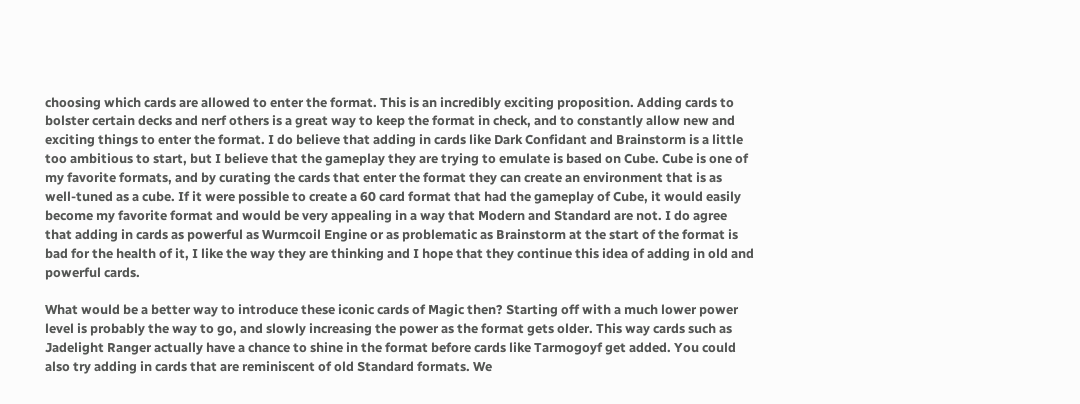choosing which cards are allowed to enter the format. This is an incredibly exciting proposition. Adding cards to bolster certain decks and nerf others is a great way to keep the format in check, and to constantly allow new and exciting things to enter the format. I do believe that adding in cards like Dark Confidant and Brainstorm is a little too ambitious to start, but I believe that the gameplay they are trying to emulate is based on Cube. Cube is one of my favorite formats, and by curating the cards that enter the format they can create an environment that is as well-tuned as a cube. If it were possible to create a 60 card format that had the gameplay of Cube, it would easily become my favorite format and would be very appealing in a way that Modern and Standard are not. I do agree that adding in cards as powerful as Wurmcoil Engine or as problematic as Brainstorm at the start of the format is bad for the health of it, I like the way they are thinking and I hope that they continue this idea of adding in old and powerful cards.

What would be a better way to introduce these iconic cards of Magic then? Starting off with a much lower power level is probably the way to go, and slowly increasing the power as the format gets older. This way cards such as Jadelight Ranger actually have a chance to shine in the format before cards like Tarmogoyf get added. You could also try adding in cards that are reminiscent of old Standard formats. We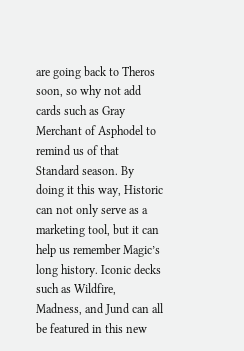are going back to Theros soon, so why not add cards such as Gray Merchant of Asphodel to remind us of that Standard season. By doing it this way, Historic can not only serve as a marketing tool, but it can help us remember Magic’s long history. Iconic decks such as Wildfire, Madness, and Jund can all be featured in this new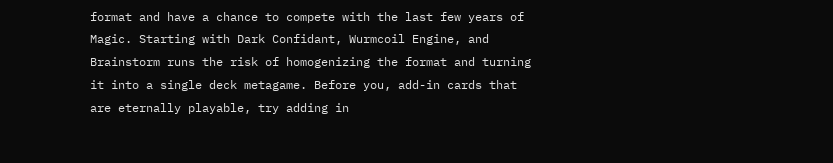format and have a chance to compete with the last few years of Magic. Starting with Dark Confidant, Wurmcoil Engine, and Brainstorm runs the risk of homogenizing the format and turning it into a single deck metagame. Before you, add-in cards that are eternally playable, try adding in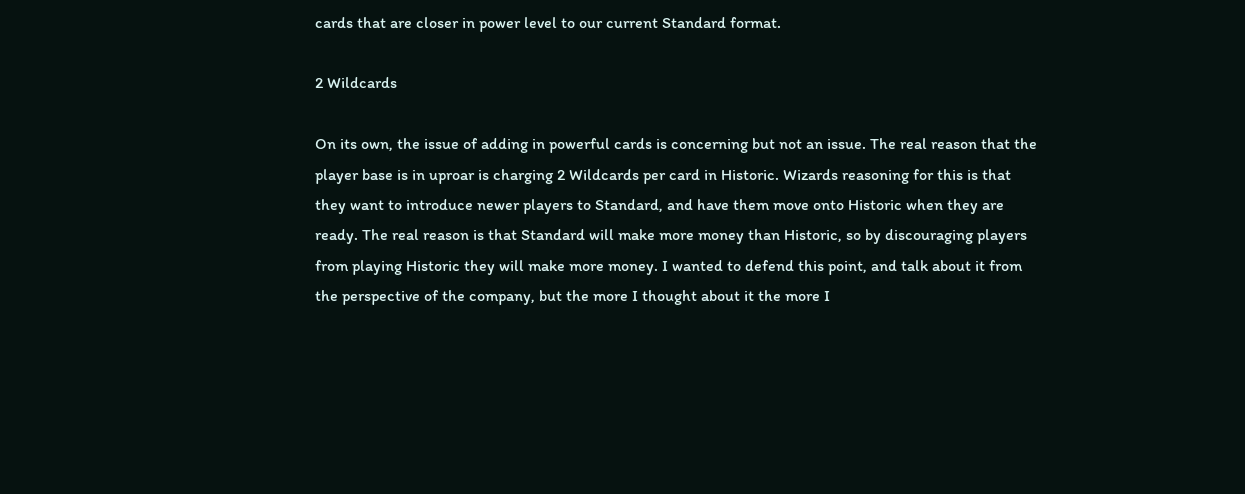cards that are closer in power level to our current Standard format.

2 Wildcards

On its own, the issue of adding in powerful cards is concerning but not an issue. The real reason that the player base is in uproar is charging 2 Wildcards per card in Historic. Wizards reasoning for this is that they want to introduce newer players to Standard, and have them move onto Historic when they are ready. The real reason is that Standard will make more money than Historic, so by discouraging players from playing Historic they will make more money. I wanted to defend this point, and talk about it from the perspective of the company, but the more I thought about it the more I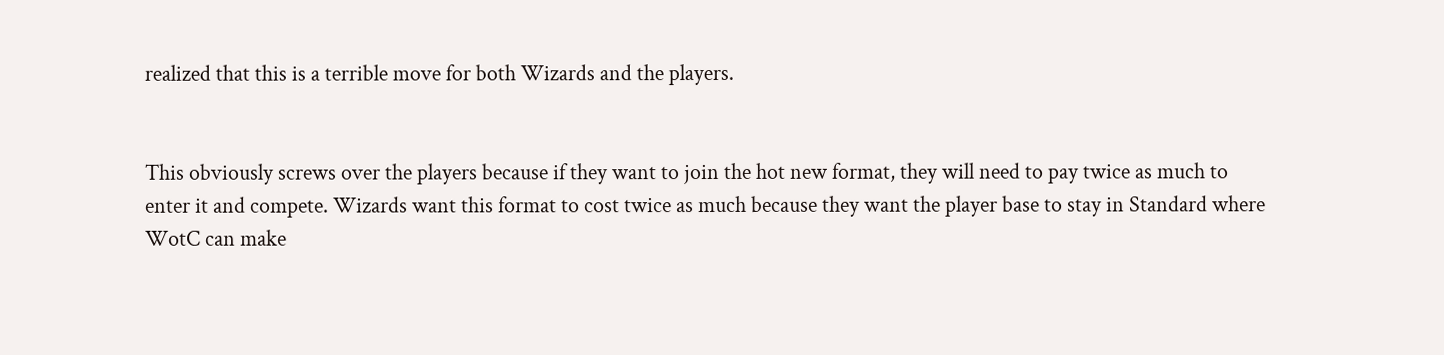realized that this is a terrible move for both Wizards and the players.


This obviously screws over the players because if they want to join the hot new format, they will need to pay twice as much to enter it and compete. Wizards want this format to cost twice as much because they want the player base to stay in Standard where WotC can make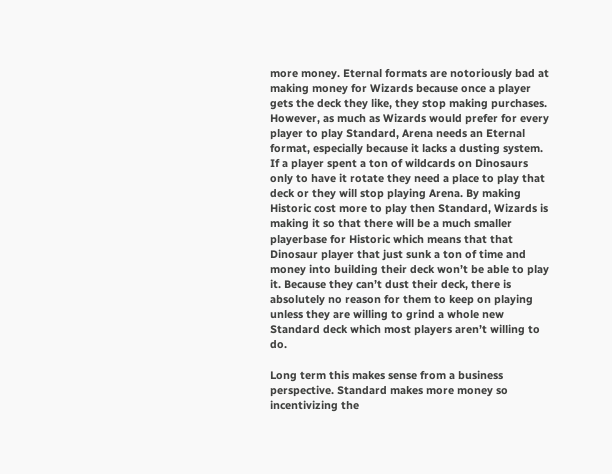more money. Eternal formats are notoriously bad at making money for Wizards because once a player gets the deck they like, they stop making purchases. However, as much as Wizards would prefer for every player to play Standard, Arena needs an Eternal format, especially because it lacks a dusting system. If a player spent a ton of wildcards on Dinosaurs only to have it rotate they need a place to play that deck or they will stop playing Arena. By making Historic cost more to play then Standard, Wizards is making it so that there will be a much smaller playerbase for Historic which means that that Dinosaur player that just sunk a ton of time and money into building their deck won’t be able to play it. Because they can’t dust their deck, there is absolutely no reason for them to keep on playing unless they are willing to grind a whole new Standard deck which most players aren’t willing to do.

Long term this makes sense from a business perspective. Standard makes more money so incentivizing the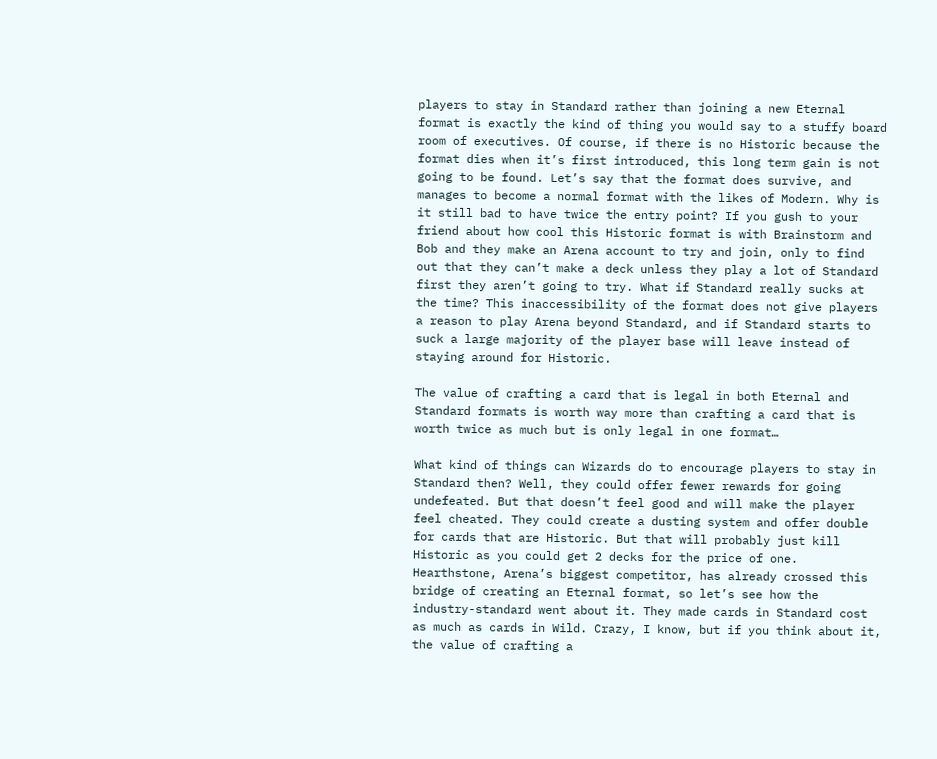players to stay in Standard rather than joining a new Eternal format is exactly the kind of thing you would say to a stuffy board room of executives. Of course, if there is no Historic because the format dies when it’s first introduced, this long term gain is not going to be found. Let’s say that the format does survive, and manages to become a normal format with the likes of Modern. Why is it still bad to have twice the entry point? If you gush to your friend about how cool this Historic format is with Brainstorm and Bob and they make an Arena account to try and join, only to find out that they can’t make a deck unless they play a lot of Standard first they aren’t going to try. What if Standard really sucks at the time? This inaccessibility of the format does not give players a reason to play Arena beyond Standard, and if Standard starts to suck a large majority of the player base will leave instead of staying around for Historic.

The value of crafting a card that is legal in both Eternal and Standard formats is worth way more than crafting a card that is worth twice as much but is only legal in one format…

What kind of things can Wizards do to encourage players to stay in Standard then? Well, they could offer fewer rewards for going undefeated. But that doesn’t feel good and will make the player feel cheated. They could create a dusting system and offer double for cards that are Historic. But that will probably just kill Historic as you could get 2 decks for the price of one. Hearthstone, Arena’s biggest competitor, has already crossed this bridge of creating an Eternal format, so let’s see how the industry-standard went about it. They made cards in Standard cost as much as cards in Wild. Crazy, I know, but if you think about it, the value of crafting a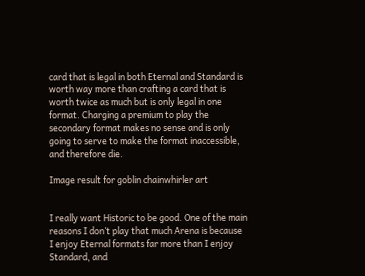card that is legal in both Eternal and Standard is worth way more than crafting a card that is worth twice as much but is only legal in one format. Charging a premium to play the secondary format makes no sense and is only going to serve to make the format inaccessible, and therefore die.

Image result for goblin chainwhirler art


I really want Historic to be good. One of the main reasons I don’t play that much Arena is because I enjoy Eternal formats far more than I enjoy Standard, and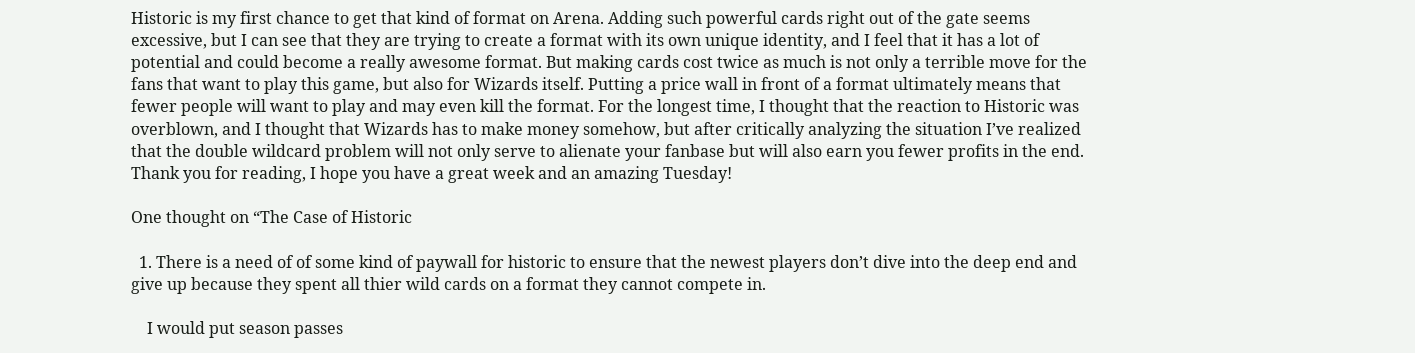Historic is my first chance to get that kind of format on Arena. Adding such powerful cards right out of the gate seems excessive, but I can see that they are trying to create a format with its own unique identity, and I feel that it has a lot of potential and could become a really awesome format. But making cards cost twice as much is not only a terrible move for the fans that want to play this game, but also for Wizards itself. Putting a price wall in front of a format ultimately means that fewer people will want to play and may even kill the format. For the longest time, I thought that the reaction to Historic was overblown, and I thought that Wizards has to make money somehow, but after critically analyzing the situation I’ve realized that the double wildcard problem will not only serve to alienate your fanbase but will also earn you fewer profits in the end. Thank you for reading, I hope you have a great week and an amazing Tuesday!

One thought on “The Case of Historic

  1. There is a need of of some kind of paywall for historic to ensure that the newest players don’t dive into the deep end and give up because they spent all thier wild cards on a format they cannot compete in.

    I would put season passes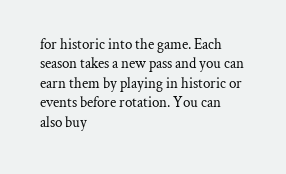for historic into the game. Each season takes a new pass and you can earn them by playing in historic or events before rotation. You can also buy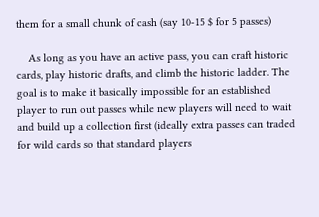them for a small chunk of cash (say 10‐15 $ for 5 passes)

    As long as you have an active pass, you can craft historic cards, play historic drafts, and climb the historic ladder. The goal is to make it basically impossible for an established player to run out passes while new players will need to wait and build up a collection first (ideally extra passes can traded for wild cards so that standard players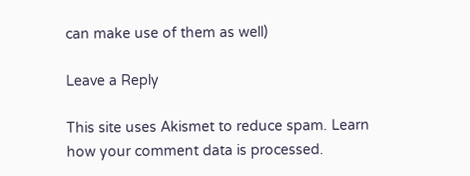can make use of them as well)

Leave a Reply

This site uses Akismet to reduce spam. Learn how your comment data is processed.